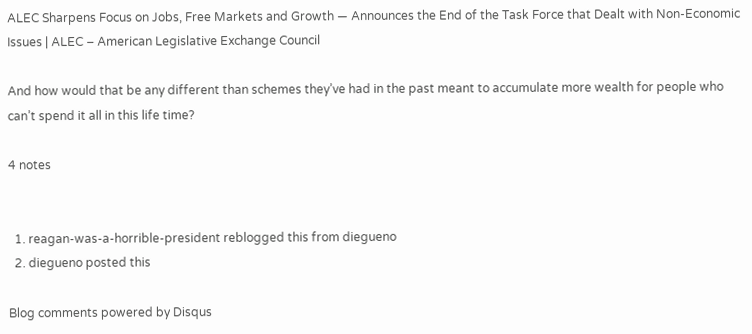ALEC Sharpens Focus on Jobs, Free Markets and Growth — Announces the End of the Task Force that Dealt with Non-Economic Issues | ALEC – American Legislative Exchange Council

And how would that be any different than schemes they’ve had in the past meant to accumulate more wealth for people who can’t spend it all in this life time?

4 notes


  1. reagan-was-a-horrible-president reblogged this from diegueno
  2. diegueno posted this

Blog comments powered by Disqus